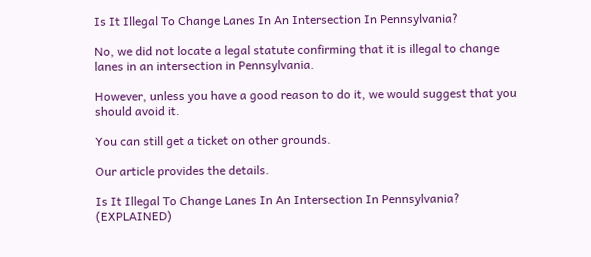Is It Illegal To Change Lanes In An Intersection In Pennsylvania?

No, we did not locate a legal statute confirming that it is illegal to change lanes in an intersection in Pennsylvania.

However, unless you have a good reason to do it, we would suggest that you should avoid it.

You can still get a ticket on other grounds.

Our article provides the details.

Is It Illegal To Change Lanes In An Intersection In Pennsylvania? (EXPLAINED)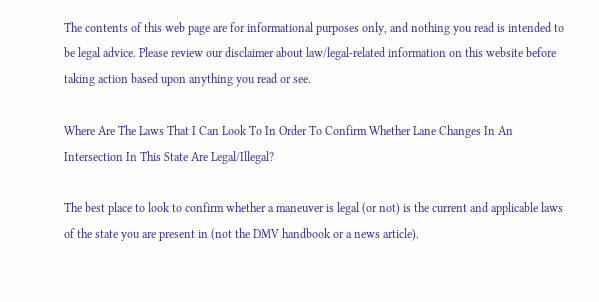The contents of this web page are for informational purposes only, and nothing you read is intended to be legal advice. Please review our disclaimer about law/legal-related information on this website before taking action based upon anything you read or see.

Where Are The Laws That I Can Look To In Order To Confirm Whether Lane Changes In An Intersection In This State Are Legal/Illegal?

The best place to look to confirm whether a maneuver is legal (or not) is the current and applicable laws of the state you are present in (not the DMV handbook or a news article).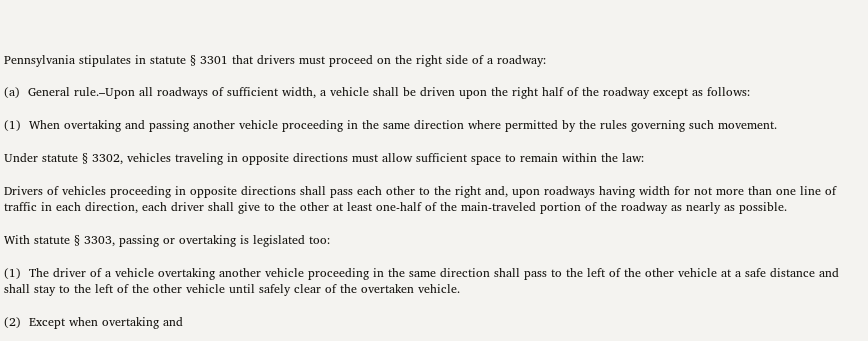Pennsylvania stipulates in statute § 3301 that drivers must proceed on the right side of a roadway:

(a)  General rule.–Upon all roadways of sufficient width, a vehicle shall be driven upon the right half of the roadway except as follows:

(1)  When overtaking and passing another vehicle proceeding in the same direction where permitted by the rules governing such movement.

Under statute § 3302, vehicles traveling in opposite directions must allow sufficient space to remain within the law:

Drivers of vehicles proceeding in opposite directions shall pass each other to the right and, upon roadways having width for not more than one line of traffic in each direction, each driver shall give to the other at least one-half of the main-traveled portion of the roadway as nearly as possible.

With statute § 3303, passing or overtaking is legislated too:

(1)  The driver of a vehicle overtaking another vehicle proceeding in the same direction shall pass to the left of the other vehicle at a safe distance and shall stay to the left of the other vehicle until safely clear of the overtaken vehicle.

(2)  Except when overtaking and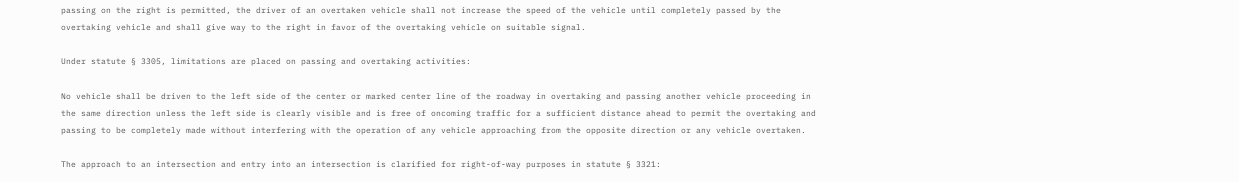passing on the right is permitted, the driver of an overtaken vehicle shall not increase the speed of the vehicle until completely passed by the overtaking vehicle and shall give way to the right in favor of the overtaking vehicle on suitable signal.

Under statute § 3305, limitations are placed on passing and overtaking activities:

No vehicle shall be driven to the left side of the center or marked center line of the roadway in overtaking and passing another vehicle proceeding in the same direction unless the left side is clearly visible and is free of oncoming traffic for a sufficient distance ahead to permit the overtaking and passing to be completely made without interfering with the operation of any vehicle approaching from the opposite direction or any vehicle overtaken.

The approach to an intersection and entry into an intersection is clarified for right-of-way purposes in statute § 3321: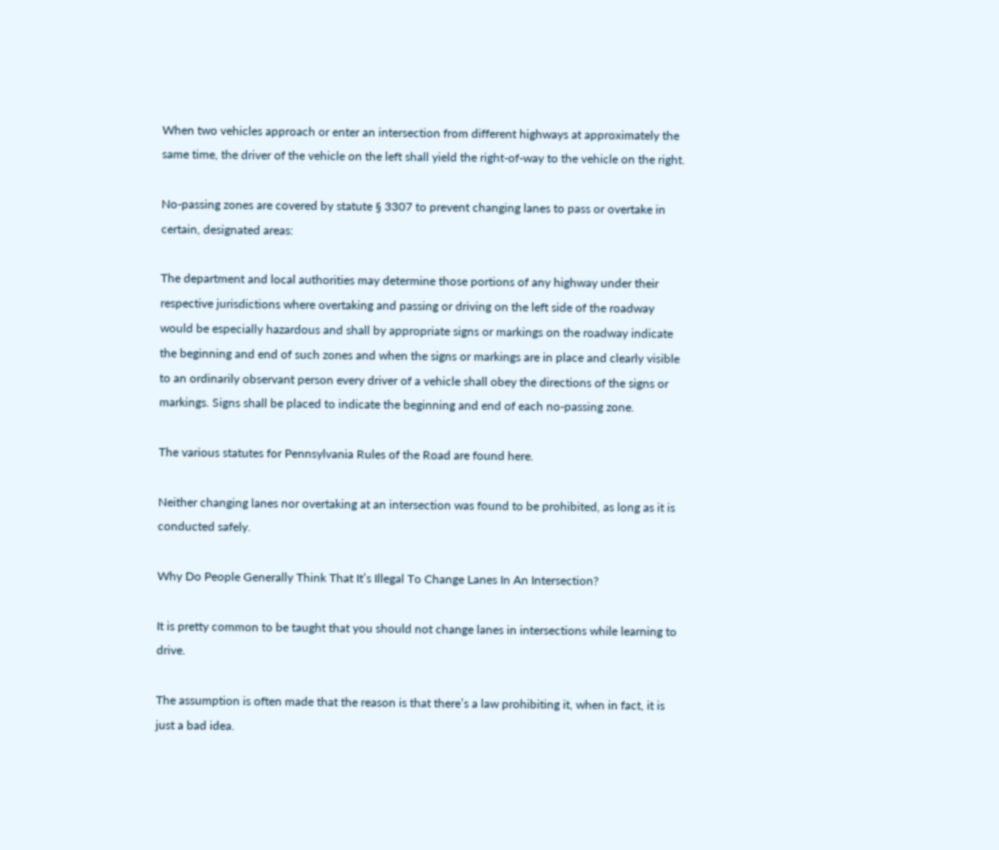When two vehicles approach or enter an intersection from different highways at approximately the same time, the driver of the vehicle on the left shall yield the right-of-way to the vehicle on the right.

No-passing zones are covered by statute § 3307 to prevent changing lanes to pass or overtake in certain, designated areas:

The department and local authorities may determine those portions of any highway under their respective jurisdictions where overtaking and passing or driving on the left side of the roadway would be especially hazardous and shall by appropriate signs or markings on the roadway indicate the beginning and end of such zones and when the signs or markings are in place and clearly visible to an ordinarily observant person every driver of a vehicle shall obey the directions of the signs or markings. Signs shall be placed to indicate the beginning and end of each no-passing zone.

The various statutes for Pennsylvania Rules of the Road are found here.

Neither changing lanes nor overtaking at an intersection was found to be prohibited, as long as it is conducted safely.

Why Do People Generally Think That It’s Illegal To Change Lanes In An Intersection?

It is pretty common to be taught that you should not change lanes in intersections while learning to drive.

The assumption is often made that the reason is that there’s a law prohibiting it, when in fact, it is just a bad idea.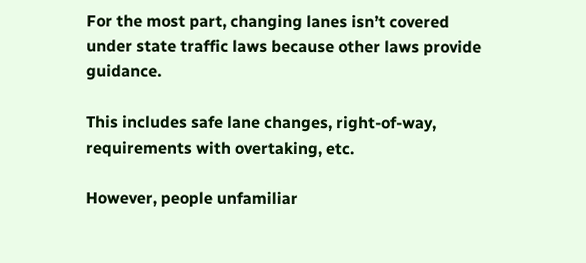For the most part, changing lanes isn’t covered under state traffic laws because other laws provide guidance.

This includes safe lane changes, right-of-way, requirements with overtaking, etc.

However, people unfamiliar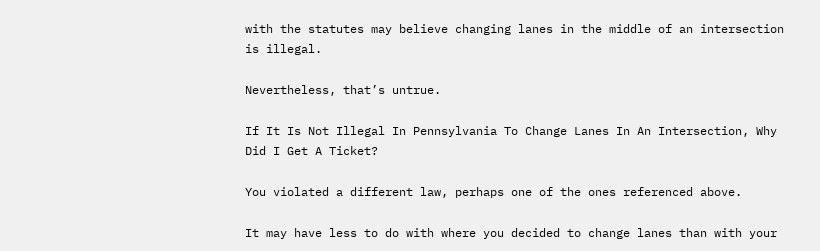with the statutes may believe changing lanes in the middle of an intersection is illegal.

Nevertheless, that’s untrue.

If It Is Not Illegal In Pennsylvania To Change Lanes In An Intersection, Why Did I Get A Ticket?

You violated a different law, perhaps one of the ones referenced above.

It may have less to do with where you decided to change lanes than with your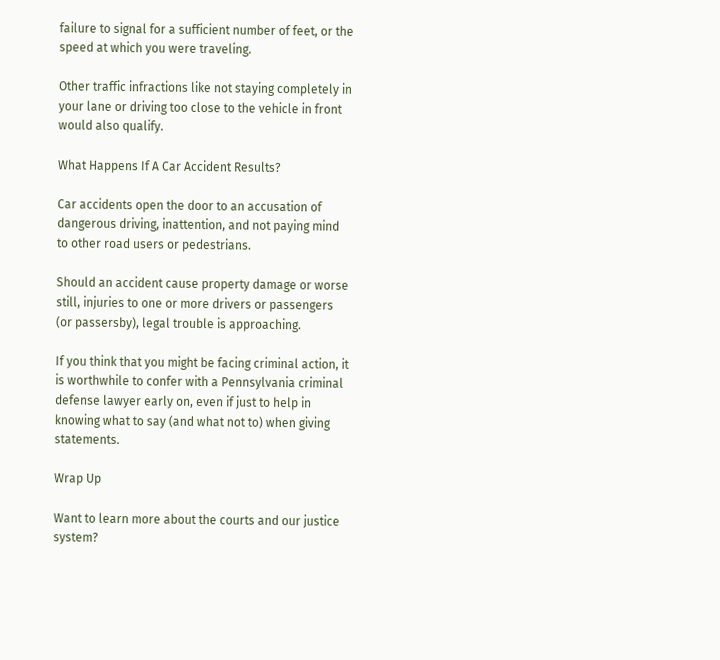failure to signal for a sufficient number of feet, or the speed at which you were traveling.

Other traffic infractions like not staying completely in your lane or driving too close to the vehicle in front would also qualify.

What Happens If A Car Accident Results?

Car accidents open the door to an accusation of dangerous driving, inattention, and not paying mind to other road users or pedestrians.

Should an accident cause property damage or worse still, injuries to one or more drivers or passengers (or passersby), legal trouble is approaching.

If you think that you might be facing criminal action, it is worthwhile to confer with a Pennsylvania criminal defense lawyer early on, even if just to help in knowing what to say (and what not to) when giving statements.

Wrap Up

Want to learn more about the courts and our justice system?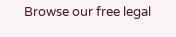Browse our free legal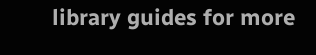library guides for more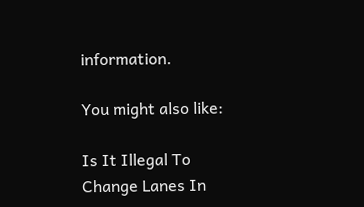information.

You might also like:

Is It Illegal To Change Lanes In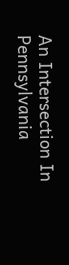An Intersection In Pennsylvania